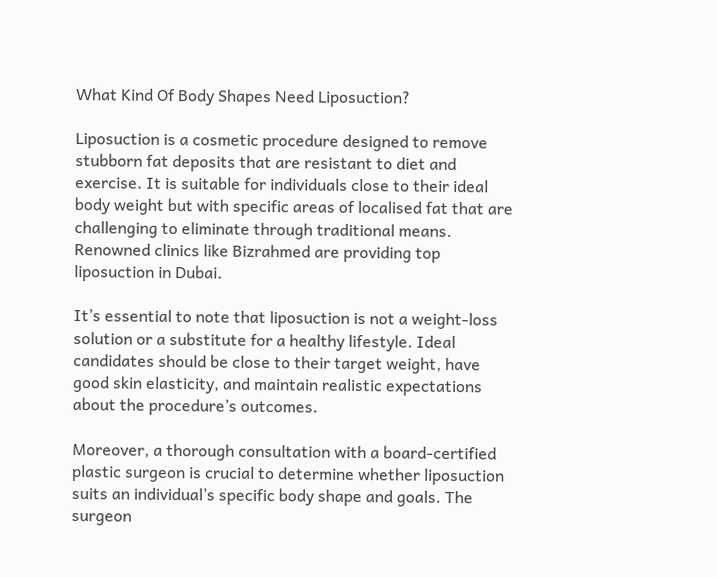What Kind Of Body Shapes Need Liposuction?

Liposuction is a cosmetic procedure designed to remove stubborn fat deposits that are resistant to diet and exercise. It is suitable for individuals close to their ideal body weight but with specific areas of localised fat that are challenging to eliminate through traditional means. Renowned clinics like Bizrahmed are providing top liposuction in Dubai.

It’s essential to note that liposuction is not a weight-loss solution or a substitute for a healthy lifestyle. Ideal candidates should be close to their target weight, have good skin elasticity, and maintain realistic expectations about the procedure’s outcomes.

Moreover, a thorough consultation with a board-certified plastic surgeon is crucial to determine whether liposuction suits an individual’s specific body shape and goals. The surgeon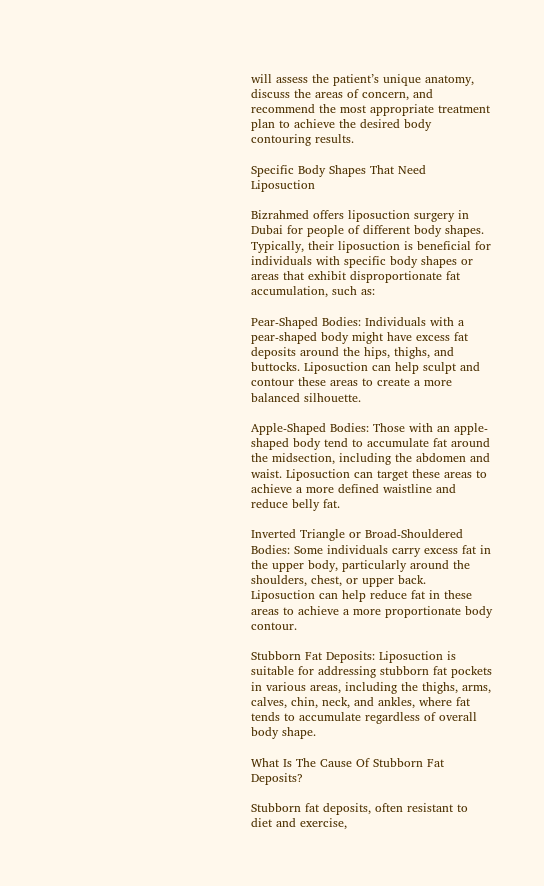will assess the patient’s unique anatomy, discuss the areas of concern, and recommend the most appropriate treatment plan to achieve the desired body contouring results.

Specific Body Shapes That Need Liposuction

Bizrahmed offers liposuction surgery in Dubai for people of different body shapes. Typically, their liposuction is beneficial for individuals with specific body shapes or areas that exhibit disproportionate fat accumulation, such as:

Pear-Shaped Bodies: Individuals with a pear-shaped body might have excess fat deposits around the hips, thighs, and buttocks. Liposuction can help sculpt and contour these areas to create a more balanced silhouette.

Apple-Shaped Bodies: Those with an apple-shaped body tend to accumulate fat around the midsection, including the abdomen and waist. Liposuction can target these areas to achieve a more defined waistline and reduce belly fat.

Inverted Triangle or Broad-Shouldered Bodies: Some individuals carry excess fat in the upper body, particularly around the shoulders, chest, or upper back. Liposuction can help reduce fat in these areas to achieve a more proportionate body contour.

Stubborn Fat Deposits: Liposuction is suitable for addressing stubborn fat pockets in various areas, including the thighs, arms, calves, chin, neck, and ankles, where fat tends to accumulate regardless of overall body shape.

What Is The Cause Of Stubborn Fat Deposits?

Stubborn fat deposits, often resistant to diet and exercise,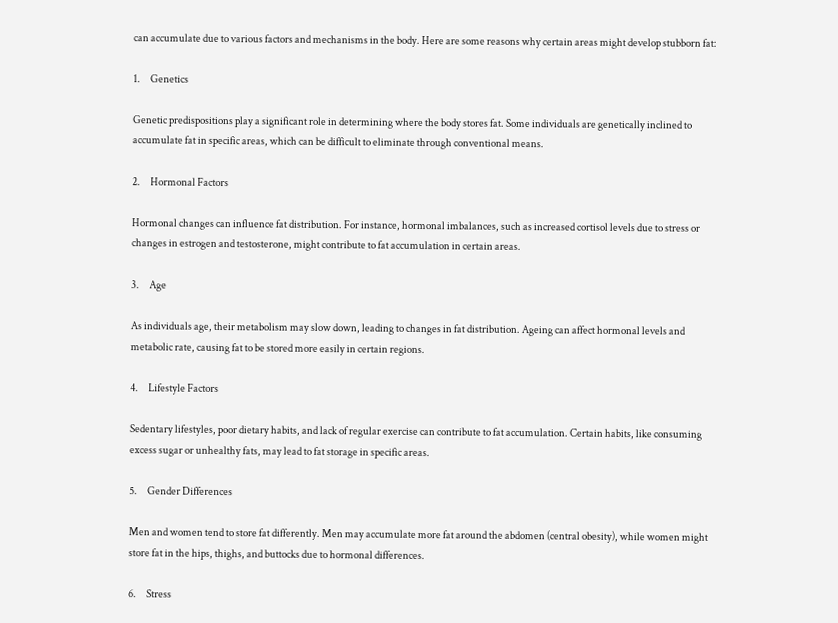can accumulate due to various factors and mechanisms in the body. Here are some reasons why certain areas might develop stubborn fat:

1.     Genetics

Genetic predispositions play a significant role in determining where the body stores fat. Some individuals are genetically inclined to accumulate fat in specific areas, which can be difficult to eliminate through conventional means.

2.     Hormonal Factors

Hormonal changes can influence fat distribution. For instance, hormonal imbalances, such as increased cortisol levels due to stress or changes in estrogen and testosterone, might contribute to fat accumulation in certain areas.

3.     Age

As individuals age, their metabolism may slow down, leading to changes in fat distribution. Ageing can affect hormonal levels and metabolic rate, causing fat to be stored more easily in certain regions.

4.     Lifestyle Factors

Sedentary lifestyles, poor dietary habits, and lack of regular exercise can contribute to fat accumulation. Certain habits, like consuming excess sugar or unhealthy fats, may lead to fat storage in specific areas.

5.     Gender Differences

Men and women tend to store fat differently. Men may accumulate more fat around the abdomen (central obesity), while women might store fat in the hips, thighs, and buttocks due to hormonal differences.

6.     Stress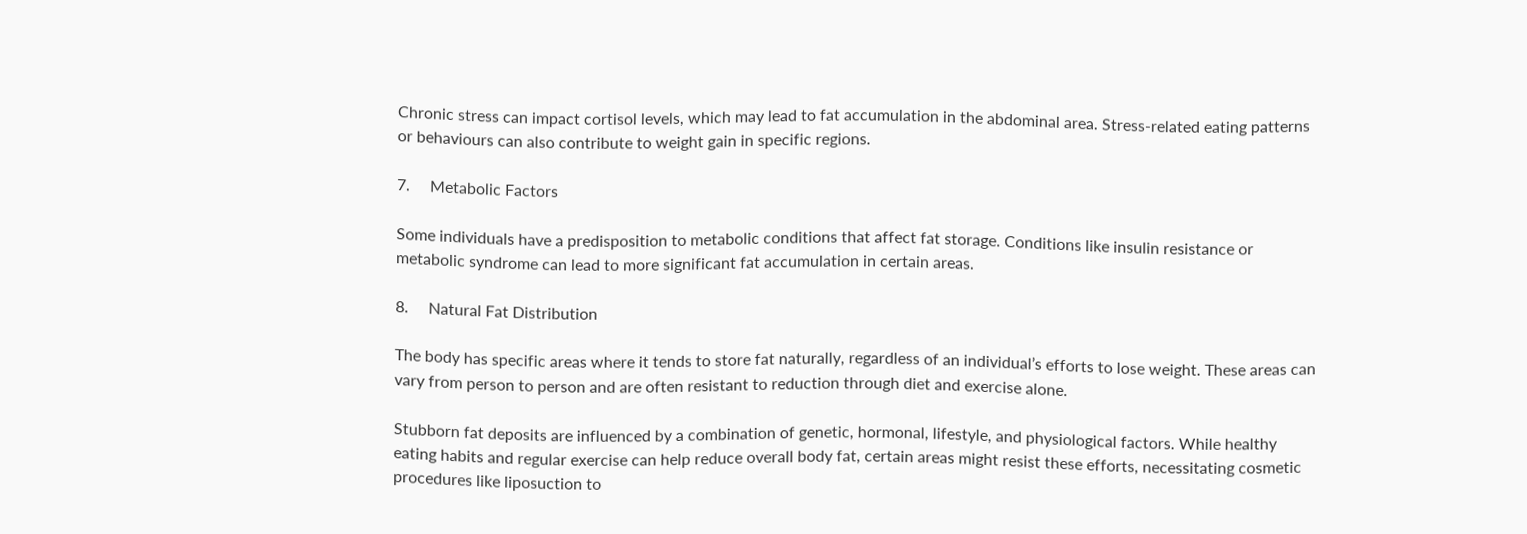Chronic stress can impact cortisol levels, which may lead to fat accumulation in the abdominal area. Stress-related eating patterns or behaviours can also contribute to weight gain in specific regions.

7.     Metabolic Factors

Some individuals have a predisposition to metabolic conditions that affect fat storage. Conditions like insulin resistance or metabolic syndrome can lead to more significant fat accumulation in certain areas.

8.     Natural Fat Distribution

The body has specific areas where it tends to store fat naturally, regardless of an individual’s efforts to lose weight. These areas can vary from person to person and are often resistant to reduction through diet and exercise alone.

Stubborn fat deposits are influenced by a combination of genetic, hormonal, lifestyle, and physiological factors. While healthy eating habits and regular exercise can help reduce overall body fat, certain areas might resist these efforts, necessitating cosmetic procedures like liposuction to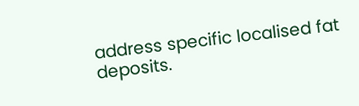address specific localised fat deposits.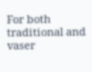For both traditional and vaser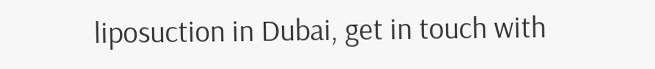liposuction in Dubai, get in touch with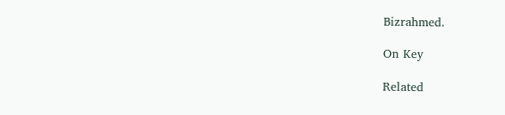Bizrahmed.

On Key

Related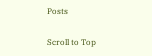Posts

Scroll to Top